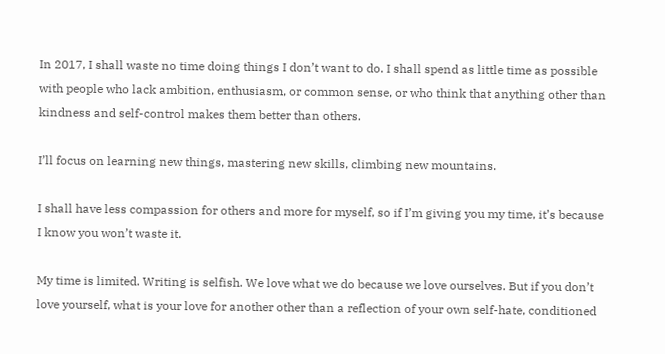In 2017, I shall waste no time doing things I don’t want to do. I shall spend as little time as possible with people who lack ambition, enthusiasm, or common sense, or who think that anything other than kindness and self-control makes them better than others.

I’ll focus on learning new things, mastering new skills, climbing new mountains.

I shall have less compassion for others and more for myself, so if I’m giving you my time, it’s because I know you won’t waste it.

My time is limited. Writing is selfish. We love what we do because we love ourselves. But if you don’t love yourself, what is your love for another other than a reflection of your own self-hate, conditioned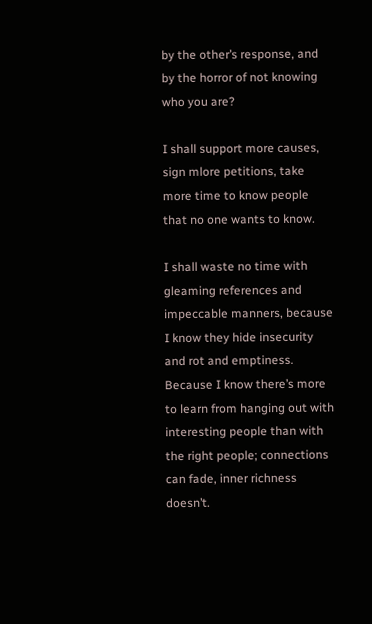by the other’s response, and by the horror of not knowing who you are?

I shall support more causes, sign mlore petitions, take more time to know people that no one wants to know.

I shall waste no time with gleaming references and impeccable manners, because I know they hide insecurity and rot and emptiness. Because I know there’s more to learn from hanging out with interesting people than with the right people; connections can fade, inner richness doesn’t.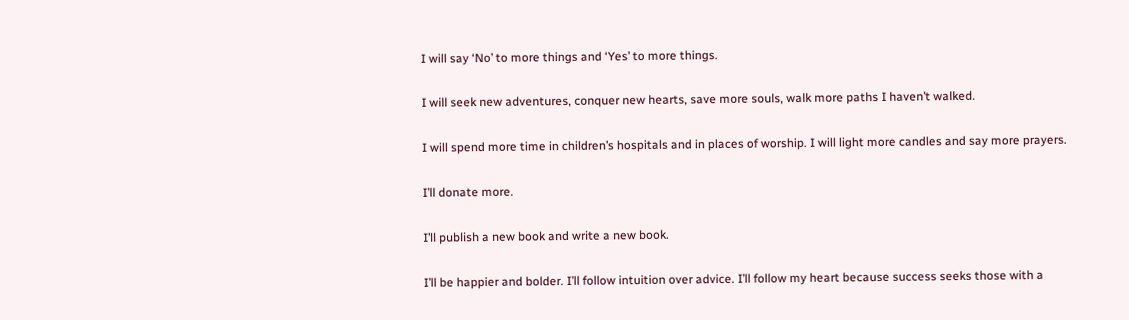I will say ‘No’ to more things and ‘Yes’ to more things.

I will seek new adventures, conquer new hearts, save more souls, walk more paths I haven’t walked.

I will spend more time in children’s hospitals and in places of worship. I will light more candles and say more prayers.

I’ll donate more.

I’ll publish a new book and write a new book.

I’ll be happier and bolder. I’ll follow intuition over advice. I’ll follow my heart because success seeks those with a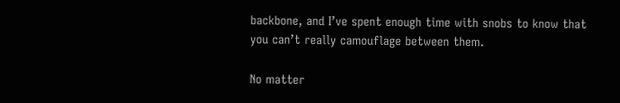backbone, and I’ve spent enough time with snobs to know that you can’t really camouflage between them.

No matter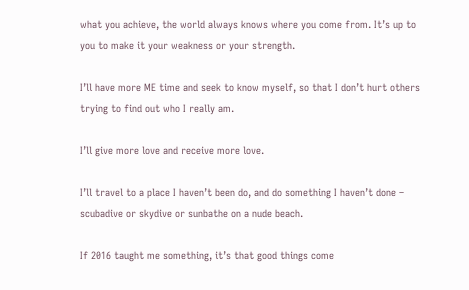what you achieve, the world always knows where you come from. It’s up to you to make it your weakness or your strength.

I’ll have more ME time and seek to know myself, so that I don’t hurt others trying to find out who I really am.

I’ll give more love and receive more love.

I’ll travel to a place I haven’t been do, and do something I haven’t done – scubadive or skydive or sunbathe on a nude beach.

If 2016 taught me something, it’s that good things come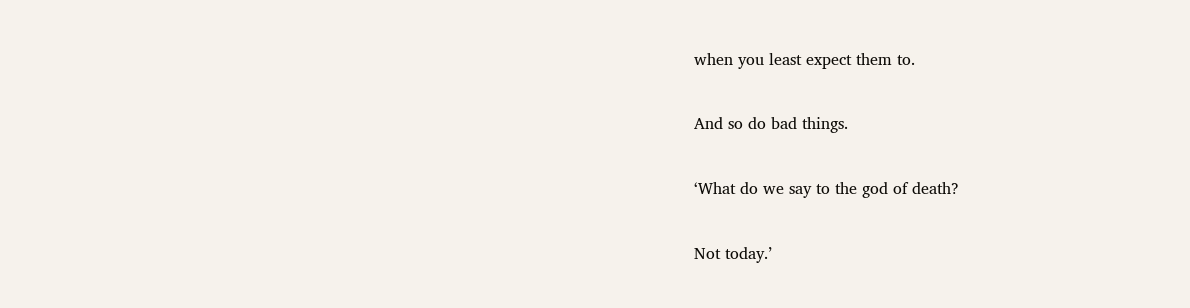when you least expect them to.

And so do bad things.

‘What do we say to the god of death?

Not today.’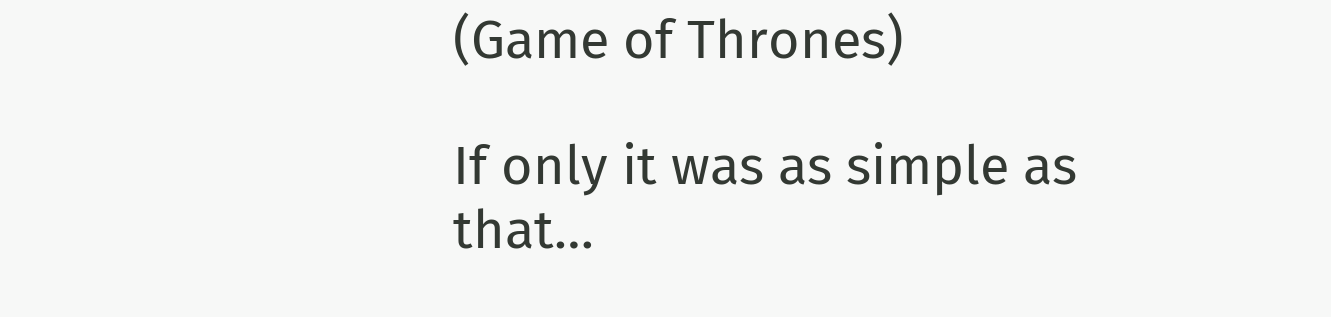(Game of Thrones)

If only it was as simple as that…